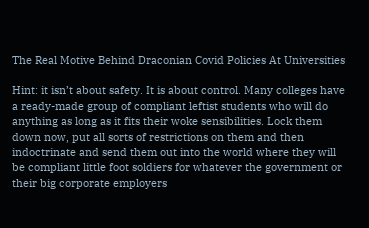The Real Motive Behind Draconian Covid Policies At Universities

Hint: it isn’t about safety. It is about control. Many colleges have a ready-made group of compliant leftist students who will do anything as long as it fits their woke sensibilities. Lock them down now, put all sorts of restrictions on them and then indoctrinate and send them out into the world where they will be compliant little foot soldiers for whatever the government or their big corporate employers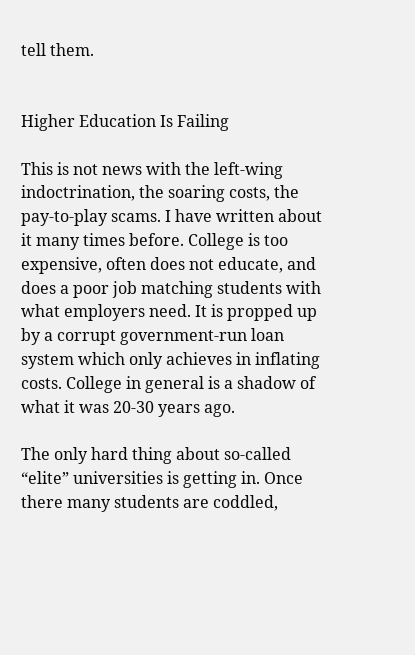tell them.


Higher Education Is Failing

This is not news with the left-wing indoctrination, the soaring costs, the pay-to-play scams. I have written about it many times before. College is too expensive, often does not educate, and does a poor job matching students with what employers need. It is propped up by a corrupt government-run loan system which only achieves in inflating costs. College in general is a shadow of what it was 20-30 years ago.

The only hard thing about so-called “elite” universities is getting in. Once there many students are coddled,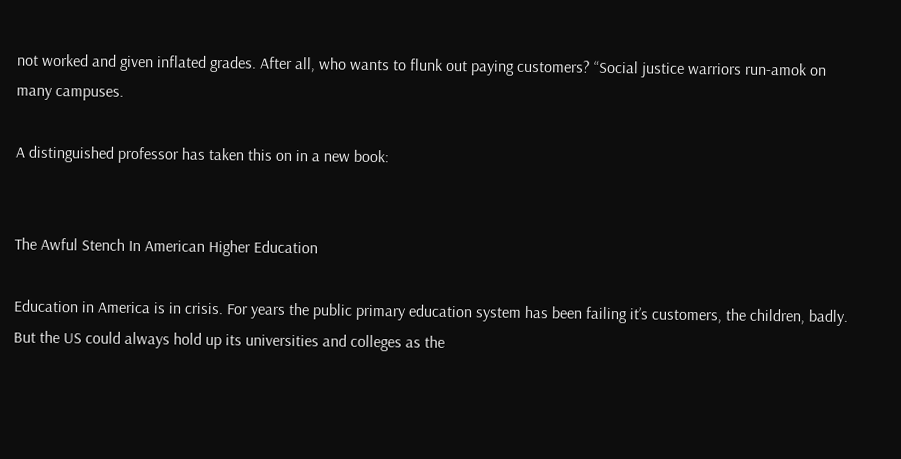not worked and given inflated grades. After all, who wants to flunk out paying customers? “Social justice warriors run-amok on many campuses.

A distinguished professor has taken this on in a new book:


The Awful Stench In American Higher Education

Education in America is in crisis. For years the public primary education system has been failing it’s customers, the children, badly. But the US could always hold up its universities and colleges as the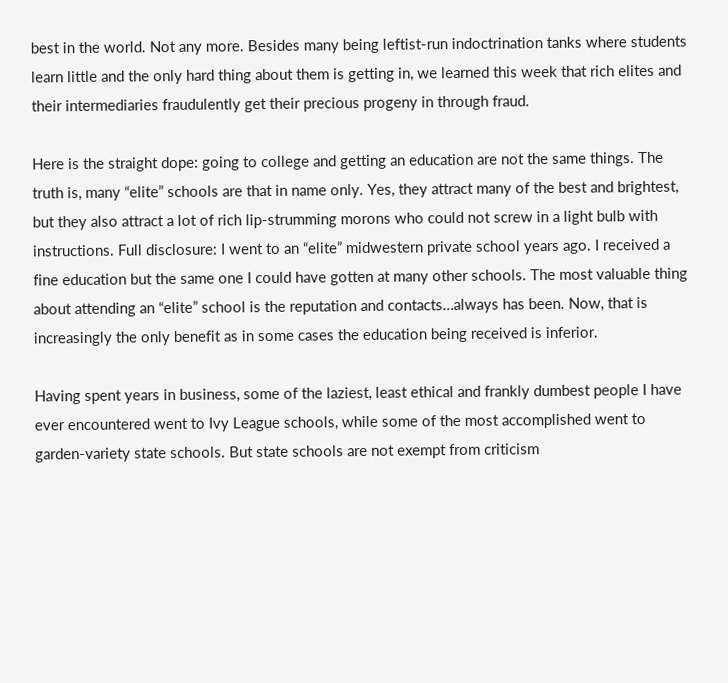best in the world. Not any more. Besides many being leftist-run indoctrination tanks where students learn little and the only hard thing about them is getting in, we learned this week that rich elites and their intermediaries fraudulently get their precious progeny in through fraud.

Here is the straight dope: going to college and getting an education are not the same things. The truth is, many “elite” schools are that in name only. Yes, they attract many of the best and brightest, but they also attract a lot of rich lip-strumming morons who could not screw in a light bulb with instructions. Full disclosure: I went to an “elite” midwestern private school years ago. I received a fine education but the same one I could have gotten at many other schools. The most valuable thing about attending an “elite” school is the reputation and contacts…always has been. Now, that is increasingly the only benefit as in some cases the education being received is inferior.

Having spent years in business, some of the laziest, least ethical and frankly dumbest people I have ever encountered went to Ivy League schools, while some of the most accomplished went to garden-variety state schools. But state schools are not exempt from criticism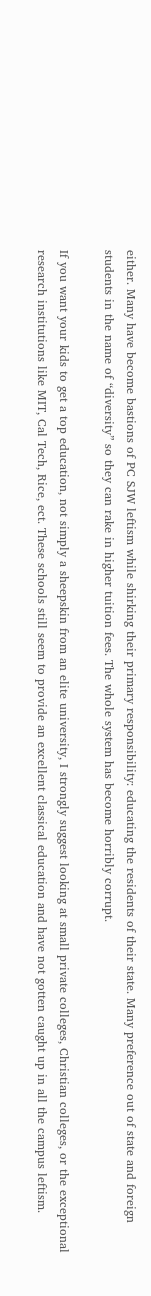either. Many have become bastions of PC SJW leftism while shirking their primary responsibility: educating the residents of their state. Many preference out of state and foreign students in the name of “diversity” so they can rake in higher tuition fees. The whole system has become horribly corrupt.

If you want your kids to get a top education, not simply a sheepskin from an elite university, I strongly suggest looking at small private colleges, Christian colleges, or the exceptional research institutions like MIT, Cal Tech, Rice, ect. These schools still seem to provide an excellent classical education and have not gotten caught up in all the campus leftism.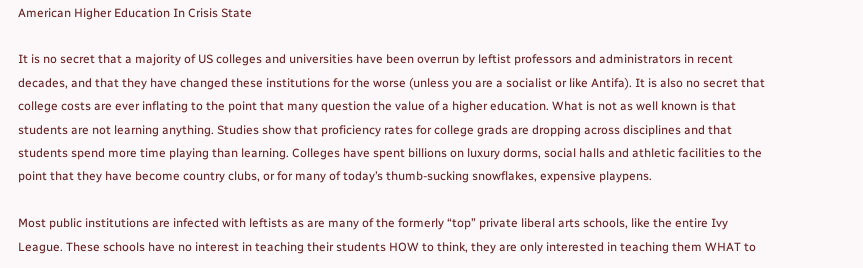American Higher Education In Crisis State

It is no secret that a majority of US colleges and universities have been overrun by leftist professors and administrators in recent decades, and that they have changed these institutions for the worse (unless you are a socialist or like Antifa). It is also no secret that college costs are ever inflating to the point that many question the value of a higher education. What is not as well known is that students are not learning anything. Studies show that proficiency rates for college grads are dropping across disciplines and that students spend more time playing than learning. Colleges have spent billions on luxury dorms, social halls and athletic facilities to the point that they have become country clubs, or for many of today’s thumb-sucking snowflakes, expensive playpens.

Most public institutions are infected with leftists as are many of the formerly “top” private liberal arts schools, like the entire Ivy League. These schools have no interest in teaching their students HOW to think, they are only interested in teaching them WHAT to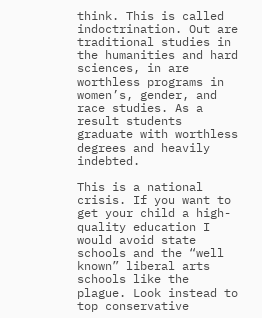think. This is called indoctrination. Out are traditional studies in the humanities and hard sciences, in are worthless programs in women’s, gender, and race studies. As a result students graduate with worthless degrees and heavily indebted.

This is a national crisis. If you want to get your child a high-quality education I would avoid state schools and the “well known” liberal arts schools like the plague. Look instead to top conservative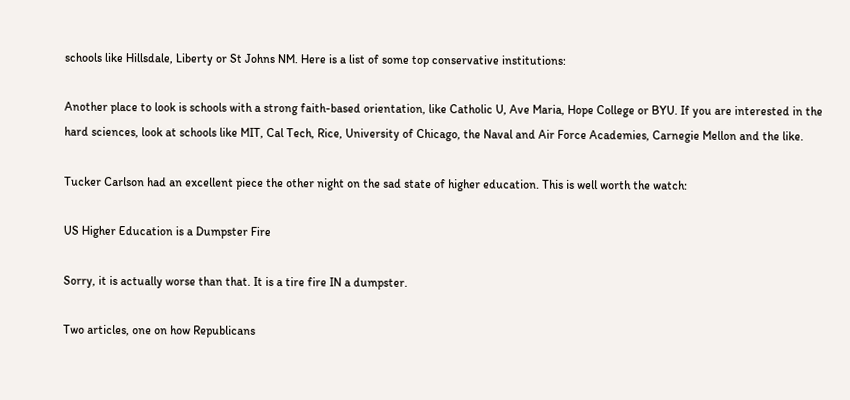schools like Hillsdale, Liberty or St Johns NM. Here is a list of some top conservative institutions:

Another place to look is schools with a strong faith-based orientation, like Catholic U, Ave Maria, Hope College or BYU. If you are interested in the hard sciences, look at schools like MIT, Cal Tech, Rice, University of Chicago, the Naval and Air Force Academies, Carnegie Mellon and the like.

Tucker Carlson had an excellent piece the other night on the sad state of higher education. This is well worth the watch:

US Higher Education is a Dumpster Fire

Sorry, it is actually worse than that. It is a tire fire IN a dumpster.

Two articles, one on how Republicans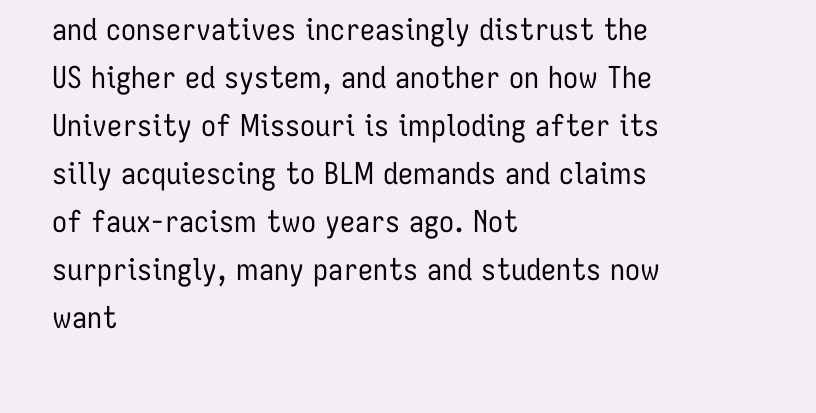and conservatives increasingly distrust the US higher ed system, and another on how The University of Missouri is imploding after its silly acquiescing to BLM demands and claims of faux-racism two years ago. Not surprisingly, many parents and students now want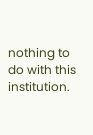nothing to do with this institution.